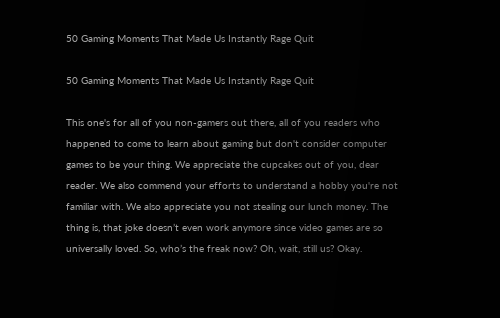50 Gaming Moments That Made Us Instantly Rage Quit

50 Gaming Moments That Made Us Instantly Rage Quit

This one's for all of you non-gamers out there, all of you readers who happened to come to learn about gaming but don't consider computer games to be your thing. We appreciate the cupcakes out of you, dear reader. We also commend your efforts to understand a hobby you're not familiar with. We also appreciate you not stealing our lunch money. The thing is, that joke doesn’t even work anymore since video games are so universally loved. So, who’s the freak now? Oh, wait, still us? Okay.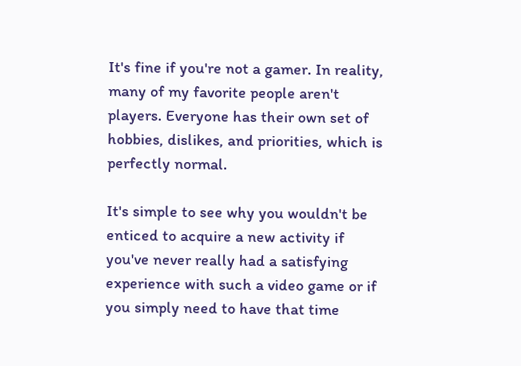It's fine if you're not a gamer. In reality, many of my favorite people aren't players. Everyone has their own set of hobbies, dislikes, and priorities, which is perfectly normal.

It's simple to see why you wouldn't be enticed to acquire a new activity if you've never really had a satisfying experience with such a video game or if you simply need to have that time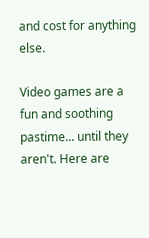and cost for anything else.

Video games are a fun and soothing pastime... until they aren't. Here are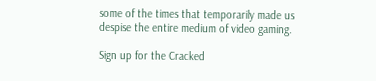some of the times that temporarily made us despise the entire medium of video gaming.

Sign up for the Cracked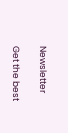Newsletter

Get the best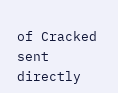of Cracked sent directly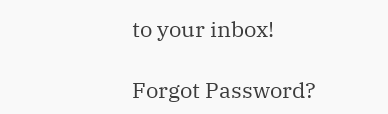to your inbox!

Forgot Password?